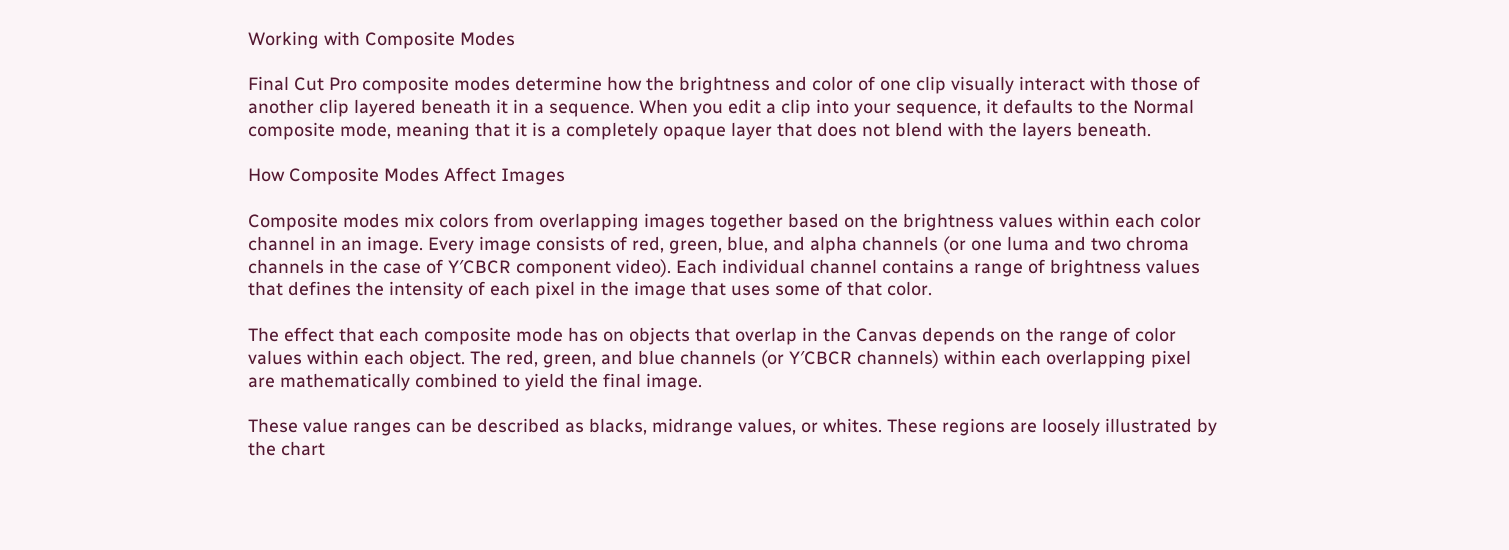Working with Composite Modes

Final Cut Pro composite modes determine how the brightness and color of one clip visually interact with those of another clip layered beneath it in a sequence. When you edit a clip into your sequence, it defaults to the Normal composite mode, meaning that it is a completely opaque layer that does not blend with the layers beneath.

How Composite Modes Affect Images

Composite modes mix colors from overlapping images together based on the brightness values within each color channel in an image. Every image consists of red, green, blue, and alpha channels (or one luma and two chroma channels in the case of Y′CBCR component video). Each individual channel contains a range of brightness values that defines the intensity of each pixel in the image that uses some of that color.

The effect that each composite mode has on objects that overlap in the Canvas depends on the range of color values within each object. The red, green, and blue channels (or Y′CBCR channels) within each overlapping pixel are mathematically combined to yield the final image.

These value ranges can be described as blacks, midrange values, or whites. These regions are loosely illustrated by the chart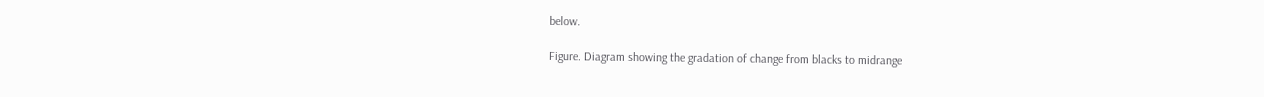below.

Figure. Diagram showing the gradation of change from blacks to midrange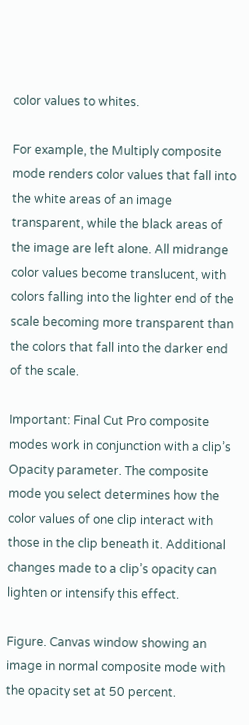color values to whites.

For example, the Multiply composite mode renders color values that fall into the white areas of an image transparent, while the black areas of the image are left alone. All midrange color values become translucent, with colors falling into the lighter end of the scale becoming more transparent than the colors that fall into the darker end of the scale.

Important: Final Cut Pro composite modes work in conjunction with a clip’s Opacity parameter. The composite mode you select determines how the color values of one clip interact with those in the clip beneath it. Additional changes made to a clip’s opacity can lighten or intensify this effect.

Figure. Canvas window showing an image in normal composite mode with the opacity set at 50 percent.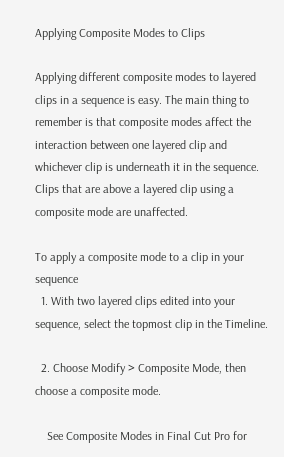Applying Composite Modes to Clips

Applying different composite modes to layered clips in a sequence is easy. The main thing to remember is that composite modes affect the interaction between one layered clip and whichever clip is underneath it in the sequence. Clips that are above a layered clip using a composite mode are unaffected.

To apply a composite mode to a clip in your sequence
  1. With two layered clips edited into your sequence, select the topmost clip in the Timeline.

  2. Choose Modify > Composite Mode, then choose a composite mode.

    See Composite Modes in Final Cut Pro for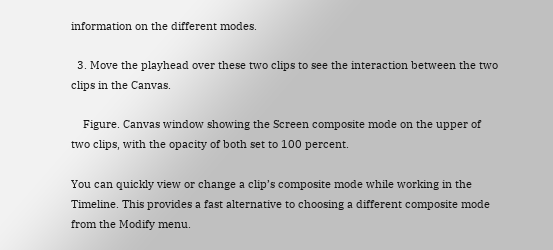information on the different modes.

  3. Move the playhead over these two clips to see the interaction between the two clips in the Canvas.

    Figure. Canvas window showing the Screen composite mode on the upper of two clips, with the opacity of both set to 100 percent.

You can quickly view or change a clip’s composite mode while working in the Timeline. This provides a fast alternative to choosing a different composite mode from the Modify menu.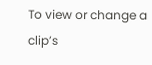To view or change a clip’s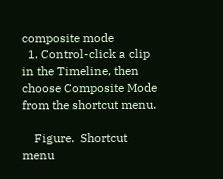composite mode
  1. Control-click a clip in the Timeline, then choose Composite Mode from the shortcut menu.

    Figure.  Shortcut menu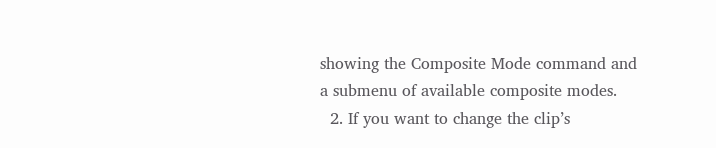showing the Composite Mode command and a submenu of available composite modes.
  2. If you want to change the clip’s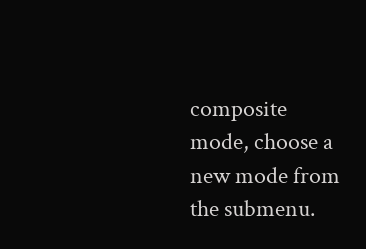composite mode, choose a new mode from the submenu.